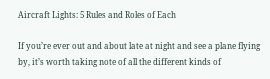Aircraft Lights: 5 Rules and Roles of Each

If you’re ever out and about late at night and see a plane flying by, it’s worth taking note of all the different kinds of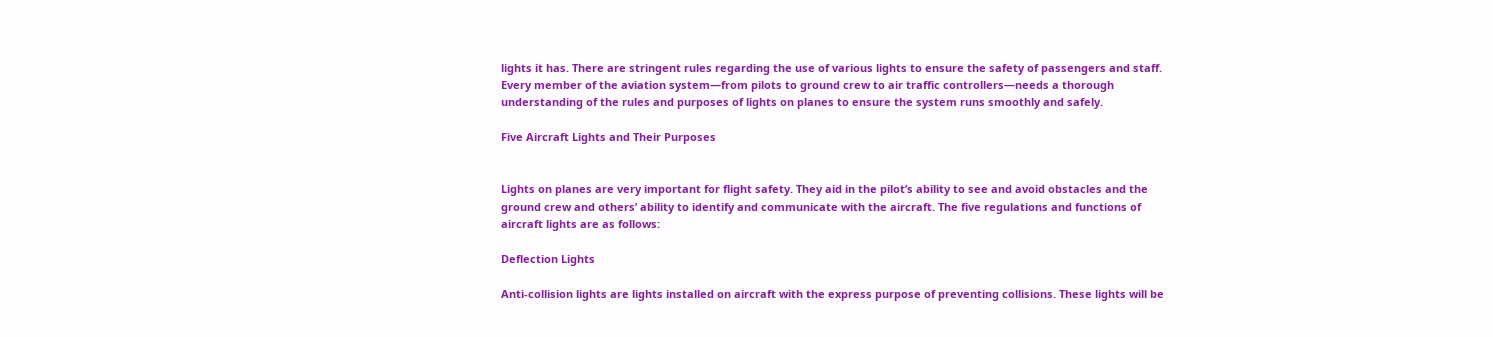lights it has. There are stringent rules regarding the use of various lights to ensure the safety of passengers and staff. Every member of the aviation system—from pilots to ground crew to air traffic controllers—needs a thorough understanding of the rules and purposes of lights on planes to ensure the system runs smoothly and safely.

Five Aircraft Lights and Their Purposes


Lights on planes are very important for flight safety. They aid in the pilot’s ability to see and avoid obstacles and the ground crew and others’ ability to identify and communicate with the aircraft. The five regulations and functions of aircraft lights are as follows:

Deflection Lights

Anti-collision lights are lights installed on aircraft with the express purpose of preventing collisions. These lights will be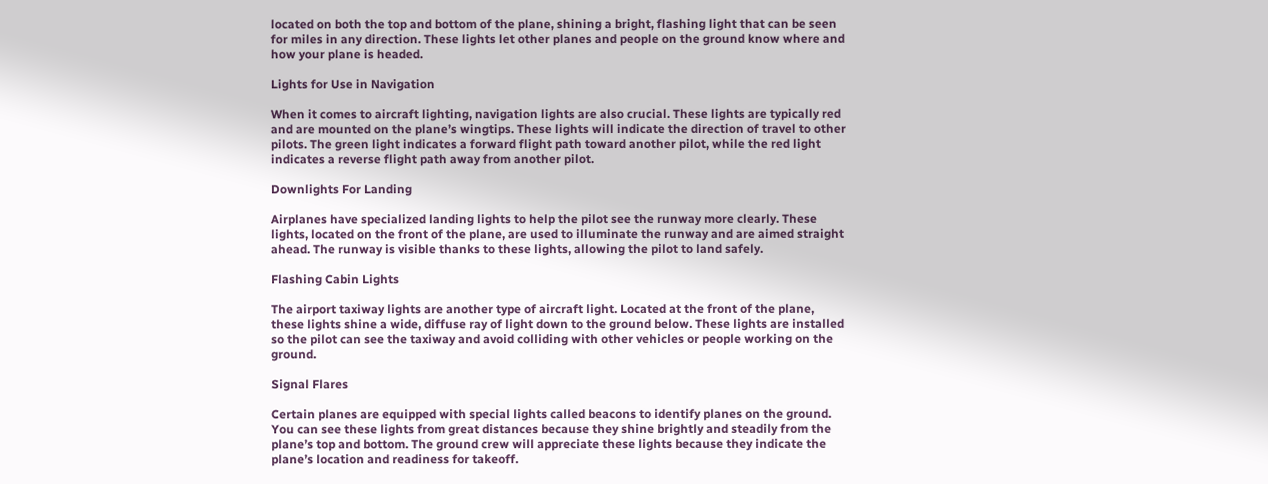located on both the top and bottom of the plane, shining a bright, flashing light that can be seen for miles in any direction. These lights let other planes and people on the ground know where and how your plane is headed.

Lights for Use in Navigation

When it comes to aircraft lighting, navigation lights are also crucial. These lights are typically red and are mounted on the plane’s wingtips. These lights will indicate the direction of travel to other pilots. The green light indicates a forward flight path toward another pilot, while the red light indicates a reverse flight path away from another pilot.

Downlights For Landing

Airplanes have specialized landing lights to help the pilot see the runway more clearly. These lights, located on the front of the plane, are used to illuminate the runway and are aimed straight ahead. The runway is visible thanks to these lights, allowing the pilot to land safely.

Flashing Cabin Lights

The airport taxiway lights are another type of aircraft light. Located at the front of the plane, these lights shine a wide, diffuse ray of light down to the ground below. These lights are installed so the pilot can see the taxiway and avoid colliding with other vehicles or people working on the ground.

Signal Flares

Certain planes are equipped with special lights called beacons to identify planes on the ground. You can see these lights from great distances because they shine brightly and steadily from the plane’s top and bottom. The ground crew will appreciate these lights because they indicate the plane’s location and readiness for takeoff.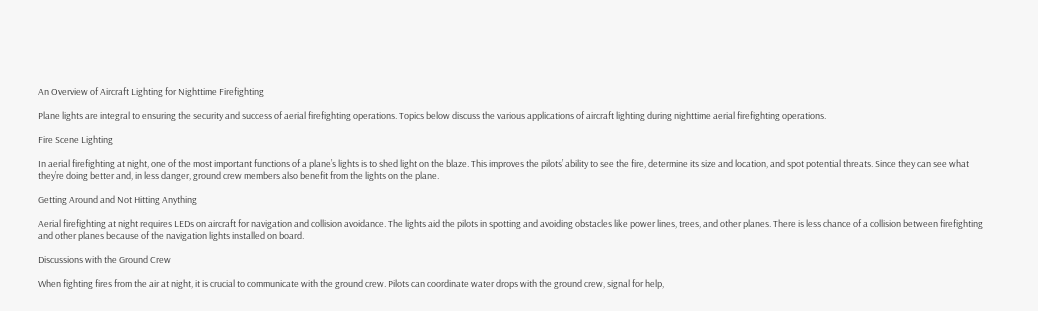An Overview of Aircraft Lighting for Nighttime Firefighting

Plane lights are integral to ensuring the security and success of aerial firefighting operations. Topics below discuss the various applications of aircraft lighting during nighttime aerial firefighting operations.

Fire Scene Lighting

In aerial firefighting at night, one of the most important functions of a plane’s lights is to shed light on the blaze. This improves the pilots’ ability to see the fire, determine its size and location, and spot potential threats. Since they can see what they’re doing better and, in less danger, ground crew members also benefit from the lights on the plane.

Getting Around and Not Hitting Anything

Aerial firefighting at night requires LEDs on aircraft for navigation and collision avoidance. The lights aid the pilots in spotting and avoiding obstacles like power lines, trees, and other planes. There is less chance of a collision between firefighting and other planes because of the navigation lights installed on board.

Discussions with the Ground Crew

When fighting fires from the air at night, it is crucial to communicate with the ground crew. Pilots can coordinate water drops with the ground crew, signal for help,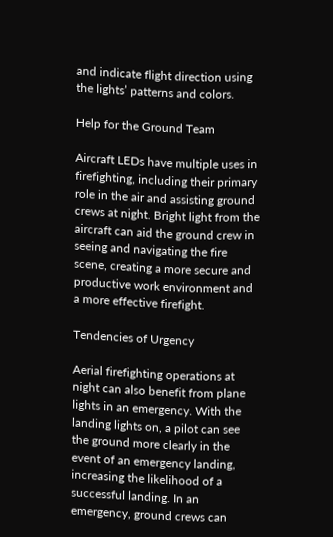and indicate flight direction using the lights’ patterns and colors.

Help for the Ground Team

Aircraft LEDs have multiple uses in firefighting, including their primary role in the air and assisting ground crews at night. Bright light from the aircraft can aid the ground crew in seeing and navigating the fire scene, creating a more secure and productive work environment and a more effective firefight.

Tendencies of Urgency

Aerial firefighting operations at night can also benefit from plane lights in an emergency. With the landing lights on, a pilot can see the ground more clearly in the event of an emergency landing, increasing the likelihood of a successful landing. In an emergency, ground crews can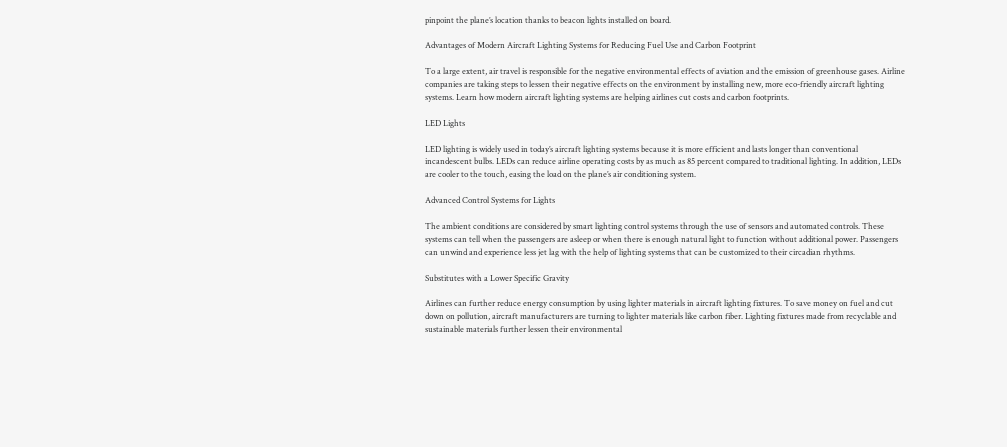pinpoint the plane’s location thanks to beacon lights installed on board.

Advantages of Modern Aircraft Lighting Systems for Reducing Fuel Use and Carbon Footprint

To a large extent, air travel is responsible for the negative environmental effects of aviation and the emission of greenhouse gases. Airline companies are taking steps to lessen their negative effects on the environment by installing new, more eco-friendly aircraft lighting systems. Learn how modern aircraft lighting systems are helping airlines cut costs and carbon footprints.

LED Lights

LED lighting is widely used in today’s aircraft lighting systems because it is more efficient and lasts longer than conventional incandescent bulbs. LEDs can reduce airline operating costs by as much as 85 percent compared to traditional lighting. In addition, LEDs are cooler to the touch, easing the load on the plane’s air conditioning system.

Advanced Control Systems for Lights

The ambient conditions are considered by smart lighting control systems through the use of sensors and automated controls. These systems can tell when the passengers are asleep or when there is enough natural light to function without additional power. Passengers can unwind and experience less jet lag with the help of lighting systems that can be customized to their circadian rhythms.

Substitutes with a Lower Specific Gravity

Airlines can further reduce energy consumption by using lighter materials in aircraft lighting fixtures. To save money on fuel and cut down on pollution, aircraft manufacturers are turning to lighter materials like carbon fiber. Lighting fixtures made from recyclable and sustainable materials further lessen their environmental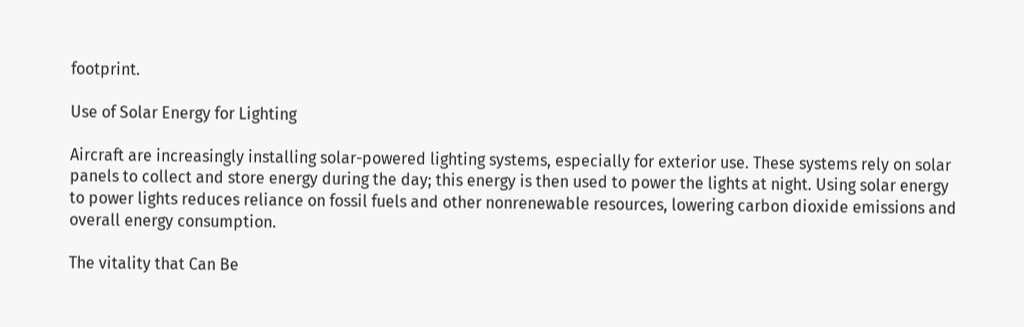footprint.

Use of Solar Energy for Lighting

Aircraft are increasingly installing solar-powered lighting systems, especially for exterior use. These systems rely on solar panels to collect and store energy during the day; this energy is then used to power the lights at night. Using solar energy to power lights reduces reliance on fossil fuels and other nonrenewable resources, lowering carbon dioxide emissions and overall energy consumption.

The vitality that Can Be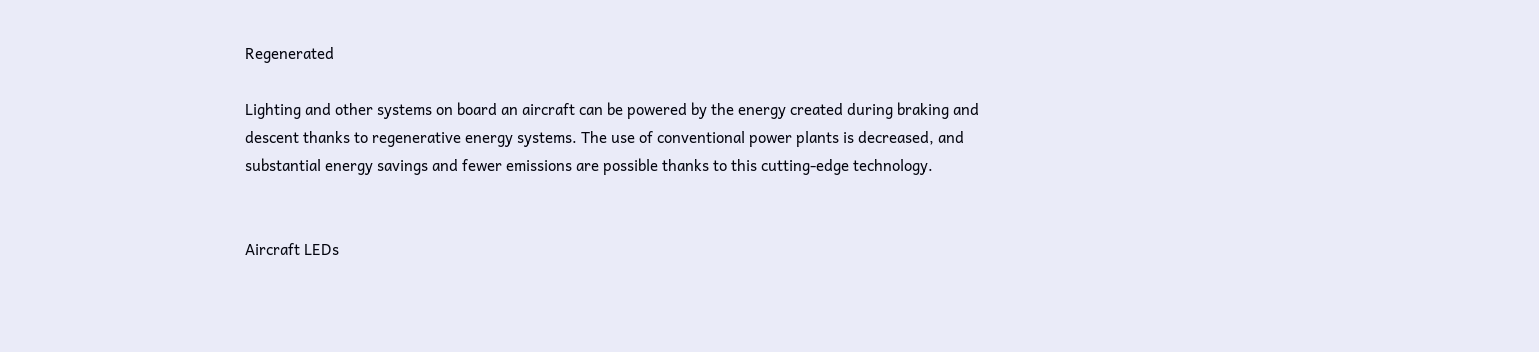Regenerated

Lighting and other systems on board an aircraft can be powered by the energy created during braking and descent thanks to regenerative energy systems. The use of conventional power plants is decreased, and substantial energy savings and fewer emissions are possible thanks to this cutting-edge technology.


Aircraft LEDs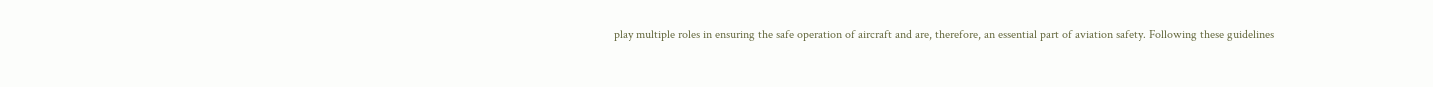play multiple roles in ensuring the safe operation of aircraft and are, therefore, an essential part of aviation safety. Following these guidelines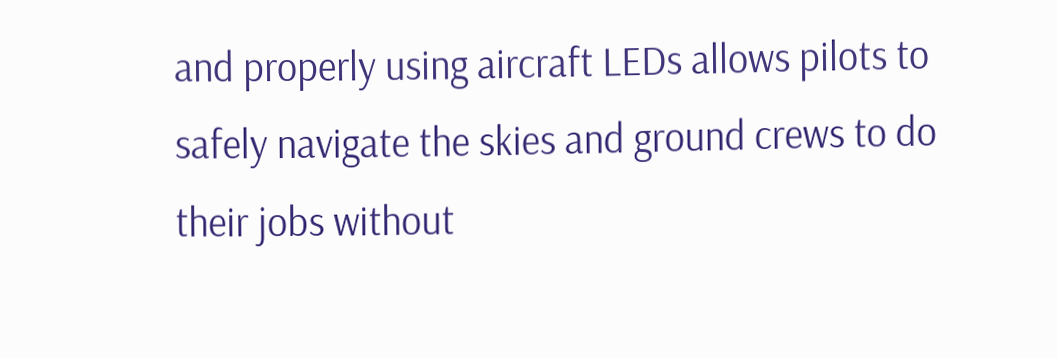and properly using aircraft LEDs allows pilots to safely navigate the skies and ground crews to do their jobs without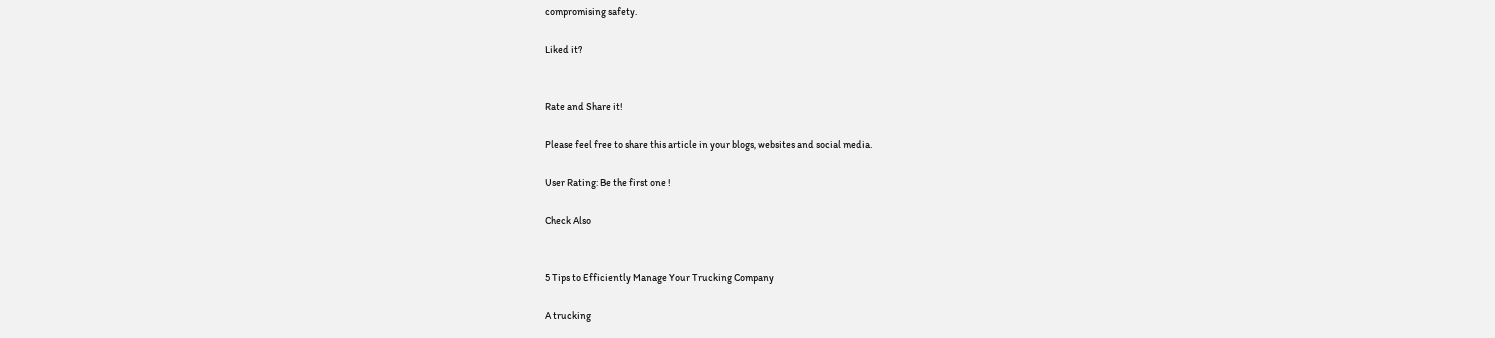compromising safety.

Liked it?


Rate and Share it!

Please feel free to share this article in your blogs, websites and social media.

User Rating: Be the first one !

Check Also


5 Tips to Efficiently Manage Your Trucking Company

A trucking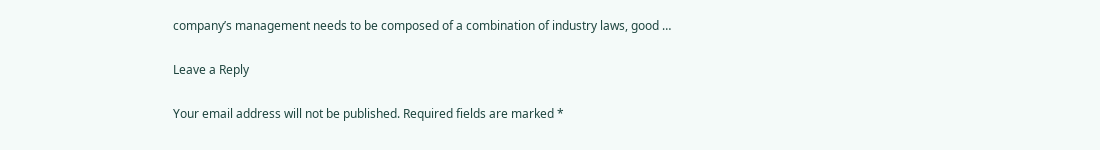company’s management needs to be composed of a combination of industry laws, good …

Leave a Reply

Your email address will not be published. Required fields are marked *